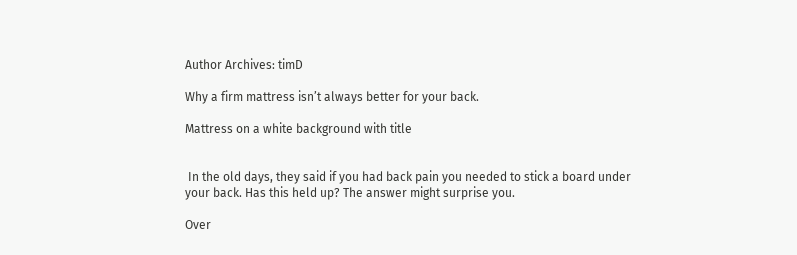Author Archives: timD

Why a firm mattress isn’t always better for your back.

Mattress on a white background with title


 In the old days, they said if you had back pain you needed to stick a board under your back. Has this held up? The answer might surprise you.

Over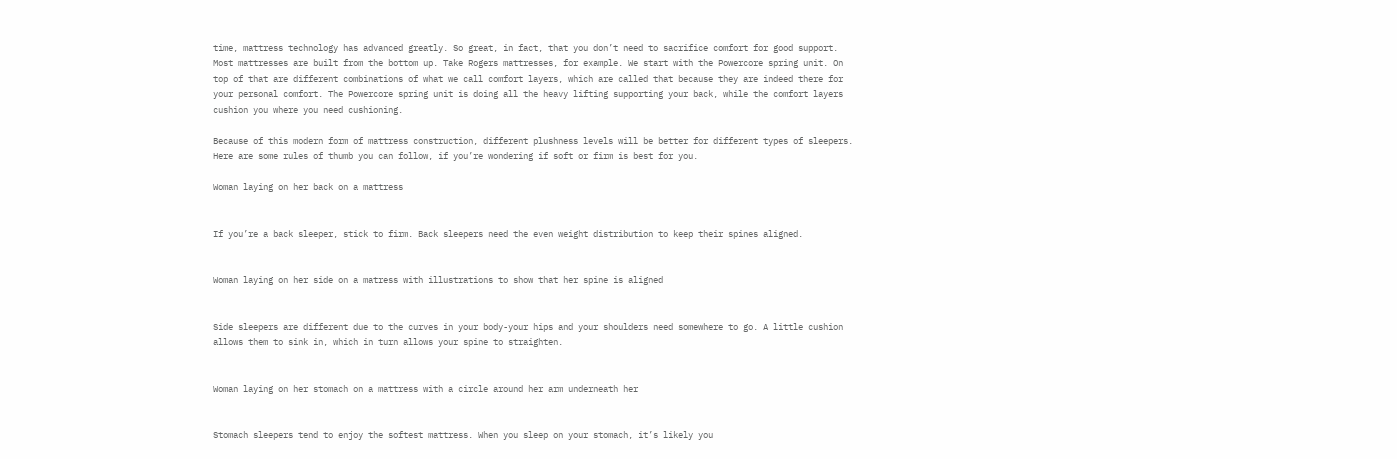time, mattress technology has advanced greatly. So great, in fact, that you don’t need to sacrifice comfort for good support. Most mattresses are built from the bottom up. Take Rogers mattresses, for example. We start with the Powercore spring unit. On top of that are different combinations of what we call comfort layers, which are called that because they are indeed there for your personal comfort. The Powercore spring unit is doing all the heavy lifting supporting your back, while the comfort layers cushion you where you need cushioning.

Because of this modern form of mattress construction, different plushness levels will be better for different types of sleepers. Here are some rules of thumb you can follow, if you’re wondering if soft or firm is best for you.

Woman laying on her back on a mattress


If you’re a back sleeper, stick to firm. Back sleepers need the even weight distribution to keep their spines aligned.


Woman laying on her side on a matress with illustrations to show that her spine is aligned


Side sleepers are different due to the curves in your body-your hips and your shoulders need somewhere to go. A little cushion allows them to sink in, which in turn allows your spine to straighten.


Woman laying on her stomach on a mattress with a circle around her arm underneath her


Stomach sleepers tend to enjoy the softest mattress. When you sleep on your stomach, it’s likely you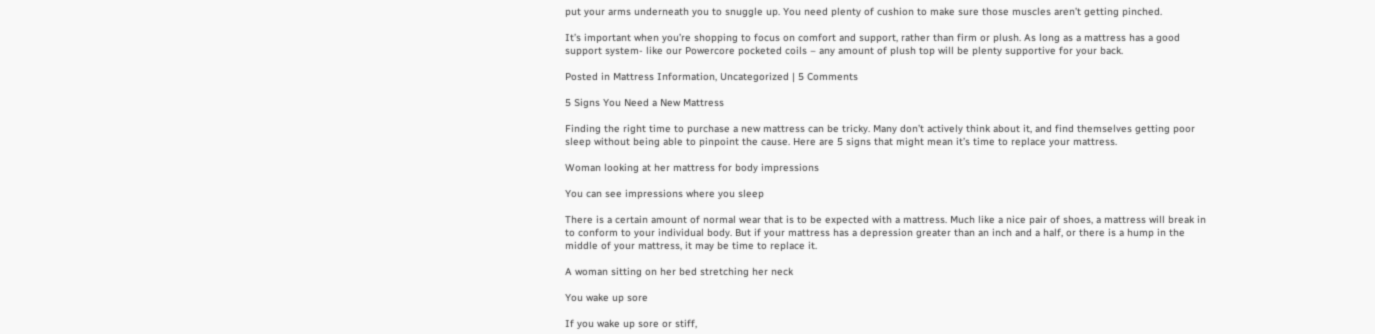put your arms underneath you to snuggle up. You need plenty of cushion to make sure those muscles aren’t getting pinched.

It’s important when you’re shopping to focus on comfort and support, rather than firm or plush. As long as a mattress has a good support system- like our Powercore pocketed coils – any amount of plush top will be plenty supportive for your back.

Posted in Mattress Information, Uncategorized | 5 Comments

5 Signs You Need a New Mattress

Finding the right time to purchase a new mattress can be tricky. Many don’t actively think about it, and find themselves getting poor sleep without being able to pinpoint the cause. Here are 5 signs that might mean it’s time to replace your mattress.

Woman looking at her mattress for body impressions

You can see impressions where you sleep

There is a certain amount of normal wear that is to be expected with a mattress. Much like a nice pair of shoes, a mattress will break in to conform to your individual body. But if your mattress has a depression greater than an inch and a half, or there is a hump in the middle of your mattress, it may be time to replace it.

A woman sitting on her bed stretching her neck

You wake up sore

If you wake up sore or stiff,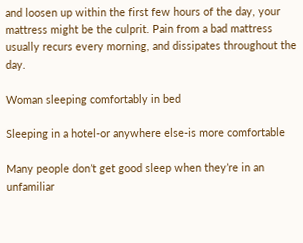and loosen up within the first few hours of the day, your mattress might be the culprit. Pain from a bad mattress usually recurs every morning, and dissipates throughout the day.

Woman sleeping comfortably in bed

Sleeping in a hotel-or anywhere else-is more comfortable

Many people don’t get good sleep when they’re in an unfamiliar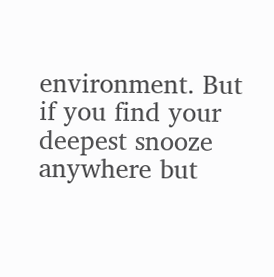environment. But if you find your deepest snooze anywhere but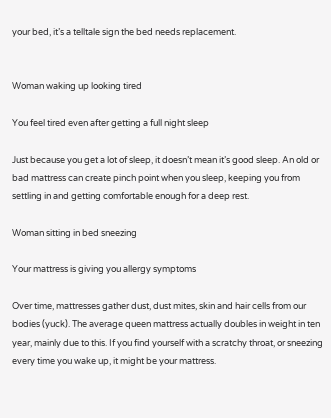your bed, it’s a telltale sign the bed needs replacement.


Woman waking up looking tired

You feel tired even after getting a full night sleep

Just because you get a lot of sleep, it doesn’t mean it’s good sleep. An old or bad mattress can create pinch point when you sleep, keeping you from settling in and getting comfortable enough for a deep rest.

Woman sitting in bed sneezing

Your mattress is giving you allergy symptoms

Over time, mattresses gather dust, dust mites, skin and hair cells from our bodies (yuck). The average queen mattress actually doubles in weight in ten year, mainly due to this. If you find yourself with a scratchy throat, or sneezing every time you wake up, it might be your mattress.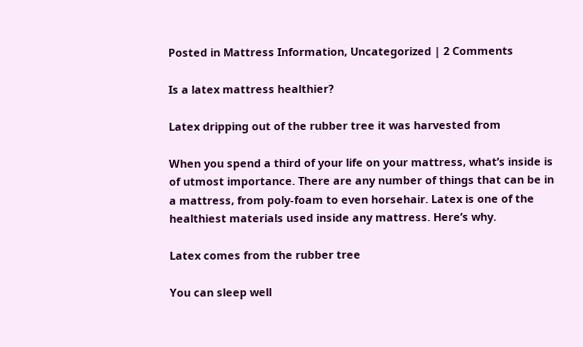Posted in Mattress Information, Uncategorized | 2 Comments

Is a latex mattress healthier?

Latex dripping out of the rubber tree it was harvested from

When you spend a third of your life on your mattress, what’s inside is of utmost importance. There are any number of things that can be in a mattress, from poly-foam to even horsehair. Latex is one of the healthiest materials used inside any mattress. Here’s why.

Latex comes from the rubber tree

You can sleep well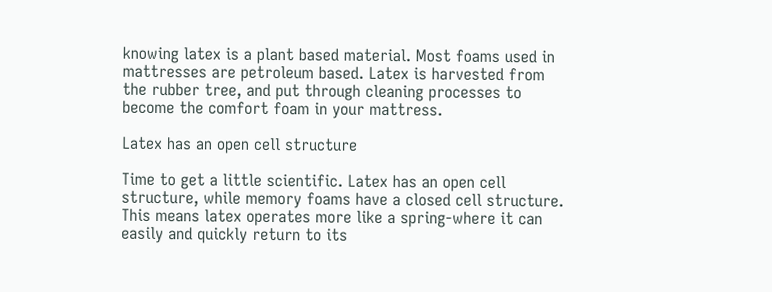knowing latex is a plant based material. Most foams used in mattresses are petroleum based. Latex is harvested from the rubber tree, and put through cleaning processes to become the comfort foam in your mattress.

Latex has an open cell structure

Time to get a little scientific. Latex has an open cell structure, while memory foams have a closed cell structure. This means latex operates more like a spring-where it can easily and quickly return to its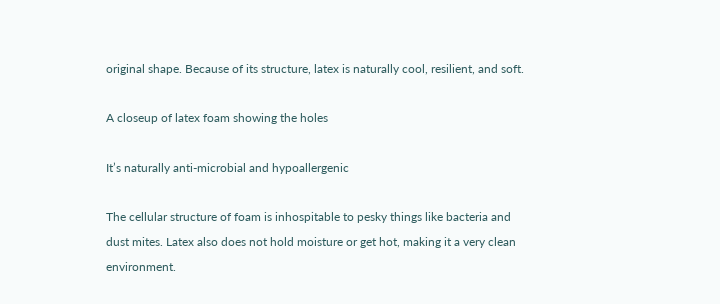original shape. Because of its structure, latex is naturally cool, resilient, and soft.

A closeup of latex foam showing the holes

It’s naturally anti-microbial and hypoallergenic

The cellular structure of foam is inhospitable to pesky things like bacteria and dust mites. Latex also does not hold moisture or get hot, making it a very clean environment.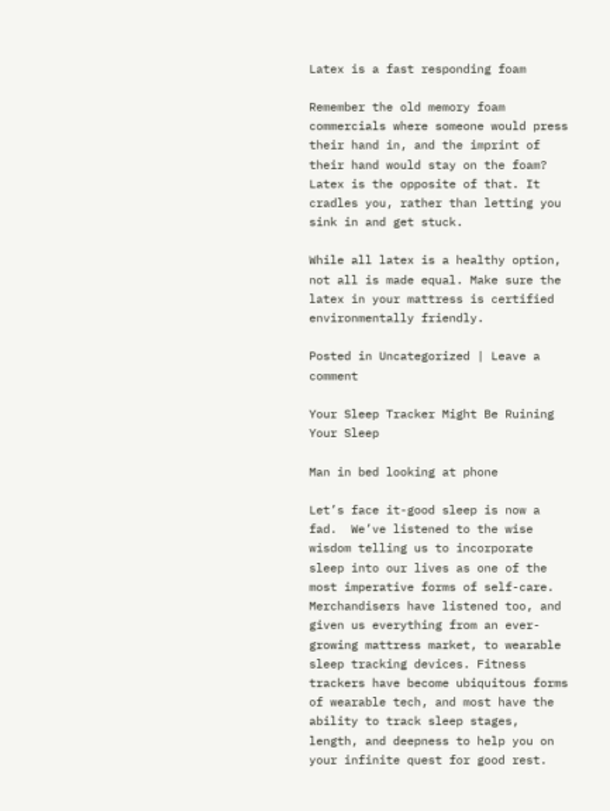Latex is a fast responding foam

Remember the old memory foam commercials where someone would press their hand in, and the imprint of their hand would stay on the foam? Latex is the opposite of that. It cradles you, rather than letting you sink in and get stuck.

While all latex is a healthy option, not all is made equal. Make sure the latex in your mattress is certified environmentally friendly.

Posted in Uncategorized | Leave a comment

Your Sleep Tracker Might Be Ruining Your Sleep

Man in bed looking at phone

Let’s face it-good sleep is now a fad.  We’ve listened to the wise wisdom telling us to incorporate sleep into our lives as one of the most imperative forms of self-care. Merchandisers have listened too, and given us everything from an ever-growing mattress market, to wearable sleep tracking devices. Fitness trackers have become ubiquitous forms of wearable tech, and most have the ability to track sleep stages, length, and deepness to help you on your infinite quest for good rest.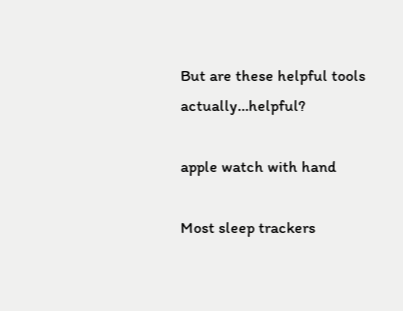But are these helpful tools actually…helpful?

apple watch with hand

Most sleep trackers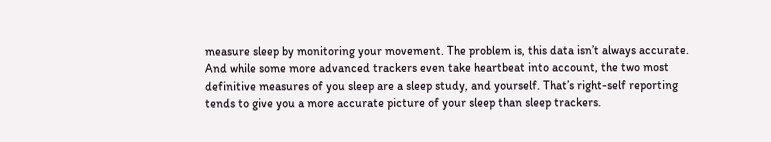measure sleep by monitoring your movement. The problem is, this data isn’t always accurate. And while some more advanced trackers even take heartbeat into account, the two most definitive measures of you sleep are a sleep study, and yourself. That’s right-self reporting tends to give you a more accurate picture of your sleep than sleep trackers.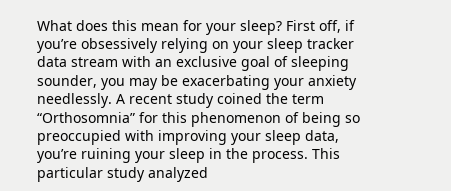What does this mean for your sleep? First off, if you’re obsessively relying on your sleep tracker data stream with an exclusive goal of sleeping sounder, you may be exacerbating your anxiety needlessly. A recent study coined the term “Orthosomnia” for this phenomenon of being so preoccupied with improving your sleep data, you’re ruining your sleep in the process. This particular study analyzed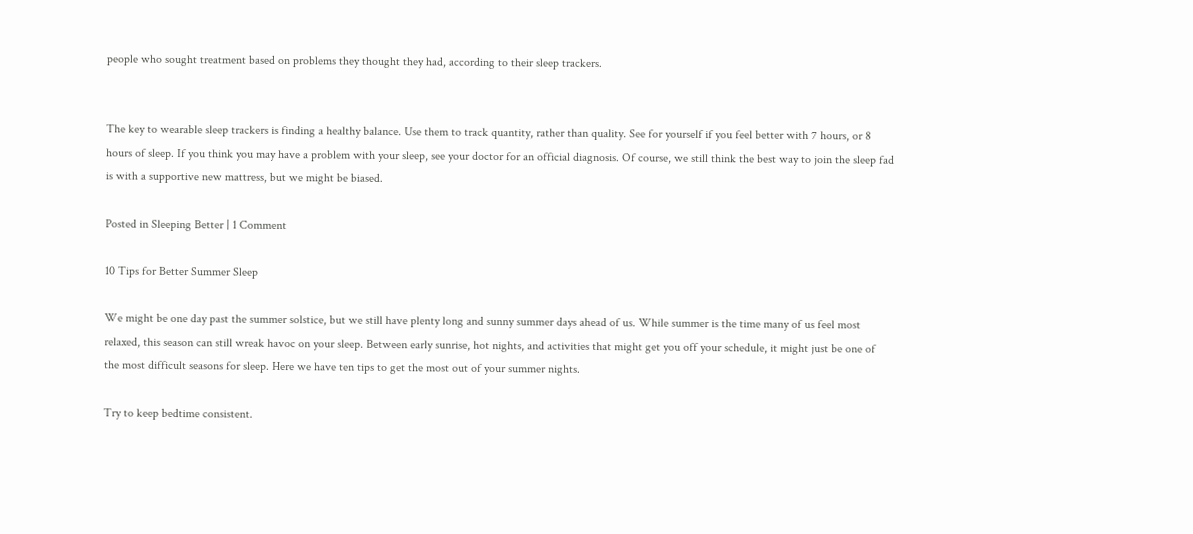people who sought treatment based on problems they thought they had, according to their sleep trackers.


The key to wearable sleep trackers is finding a healthy balance. Use them to track quantity, rather than quality. See for yourself if you feel better with 7 hours, or 8 hours of sleep. If you think you may have a problem with your sleep, see your doctor for an official diagnosis. Of course, we still think the best way to join the sleep fad is with a supportive new mattress, but we might be biased.

Posted in Sleeping Better | 1 Comment

10 Tips for Better Summer Sleep

We might be one day past the summer solstice, but we still have plenty long and sunny summer days ahead of us. While summer is the time many of us feel most relaxed, this season can still wreak havoc on your sleep. Between early sunrise, hot nights, and activities that might get you off your schedule, it might just be one of the most difficult seasons for sleep. Here we have ten tips to get the most out of your summer nights.

Try to keep bedtime consistent.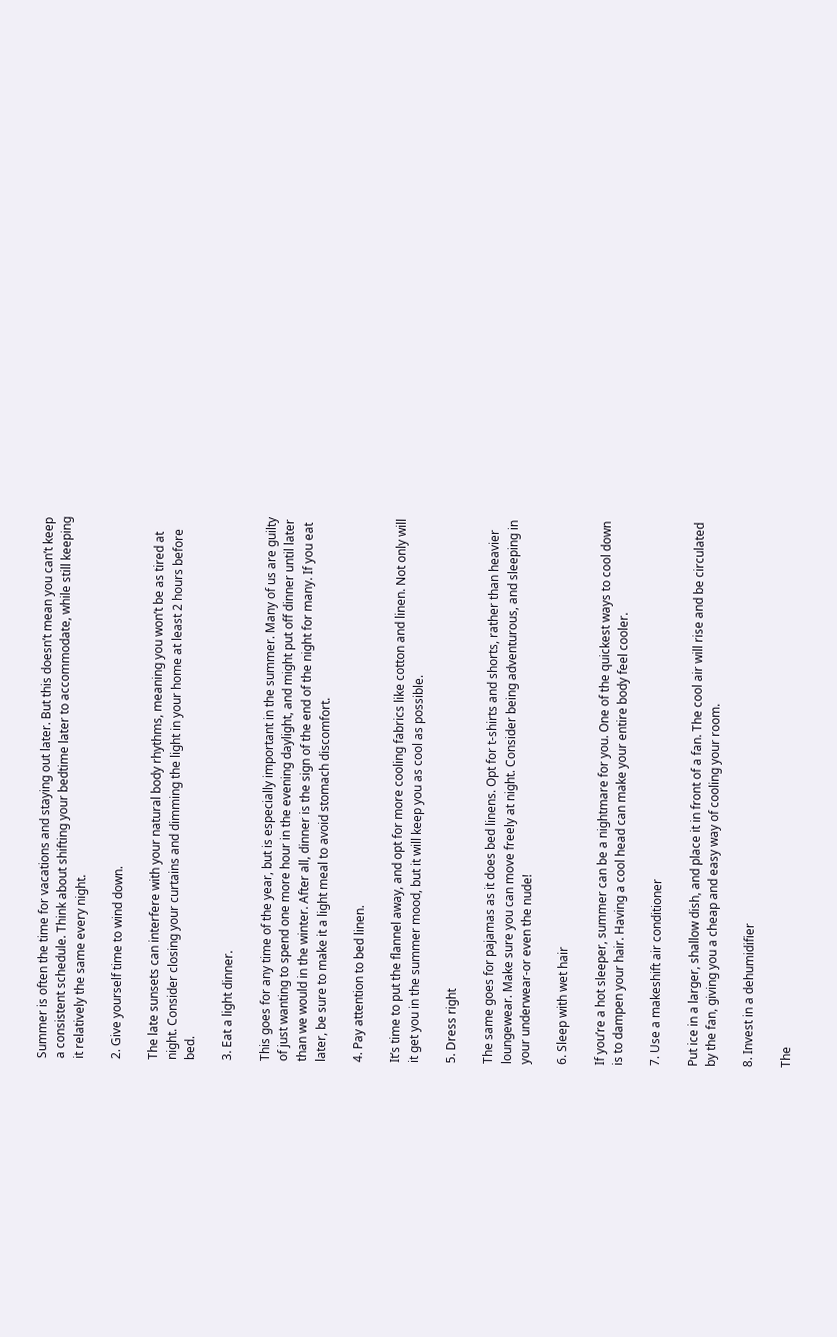Summer is often the time for vacations and staying out later. But this doesn’t mean you can’t keep a consistent schedule. Think about shifting your bedtime later to accommodate, while still keeping it relatively the same every night.

2. Give yourself time to wind down.

The late sunsets can interfere with your natural body rhythms, meaning you won’t be as tired at night. Consider closing your curtains and dimming the light in your home at least 2 hours before bed.

3. Eat a light dinner.

This goes for any time of the year, but is especially important in the summer. Many of us are guilty of just wanting to spend one more hour in the evening daylight, and might put off dinner until later than we would in the winter. After all, dinner is the sign of the end of the night for many. If you eat later, be sure to make it a light meal to avoid stomach discomfort.

4. Pay attention to bed linen.

It’s time to put the flannel away, and opt for more cooling fabrics like cotton and linen. Not only will it get you in the summer mood, but it will keep you as cool as possible.

5. Dress right

The same goes for pajamas as it does bed linens. Opt for t-shirts and shorts, rather than heavier loungewear. Make sure you can move freely at night. Consider being adventurous, and sleeping in your underwear-or even the nude!

6. Sleep with wet hair

If you’re a hot sleeper, summer can be a nightmare for you. One of the quickest ways to cool down is to dampen your hair. Having a cool head can make your entire body feel cooler.

7. Use a makeshift air conditioner

Put ice in a larger, shallow dish, and place it in front of a fan. The cool air will rise and be circulated by the fan, giving you a cheap and easy way of cooling your room.

8. Invest in a dehumidifier

The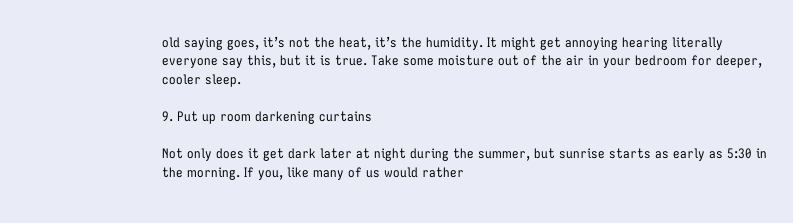old saying goes, it’s not the heat, it’s the humidity. It might get annoying hearing literally everyone say this, but it is true. Take some moisture out of the air in your bedroom for deeper, cooler sleep.

9. Put up room darkening curtains

Not only does it get dark later at night during the summer, but sunrise starts as early as 5:30 in the morning. If you, like many of us would rather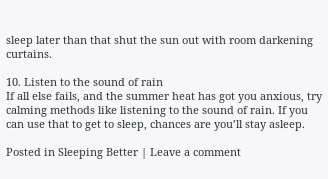sleep later than that shut the sun out with room darkening curtains.

10. Listen to the sound of rain
If all else fails, and the summer heat has got you anxious, try calming methods like listening to the sound of rain. If you can use that to get to sleep, chances are you’ll stay asleep.

Posted in Sleeping Better | Leave a comment